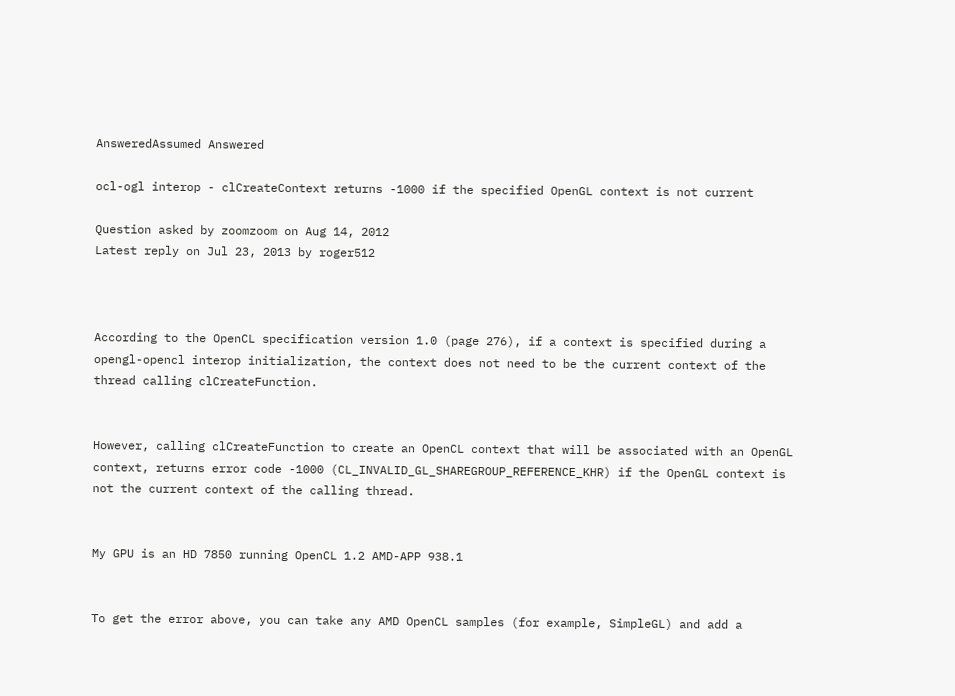AnsweredAssumed Answered

ocl-ogl interop - clCreateContext returns -1000 if the specified OpenGL context is not current

Question asked by zoomzoom on Aug 14, 2012
Latest reply on Jul 23, 2013 by roger512



According to the OpenCL specification version 1.0 (page 276), if a context is specified during a opengl-opencl interop initialization, the context does not need to be the current context of the thread calling clCreateFunction.


However, calling clCreateFunction to create an OpenCL context that will be associated with an OpenGL context, returns error code -1000 (CL_INVALID_GL_SHAREGROUP_REFERENCE_KHR) if the OpenGL context is not the current context of the calling thread.


My GPU is an HD 7850 running OpenCL 1.2 AMD-APP 938.1


To get the error above, you can take any AMD OpenCL samples (for example, SimpleGL) and add a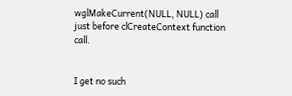wglMakeCurrent(NULL, NULL) call just before clCreateContext function call.


I get no such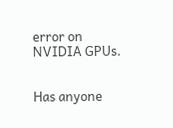error on NVIDIA GPUs.


Has anyone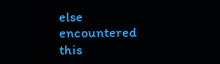else encountered this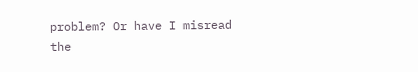problem? Or have I misread the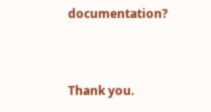documentation?


Thank you.